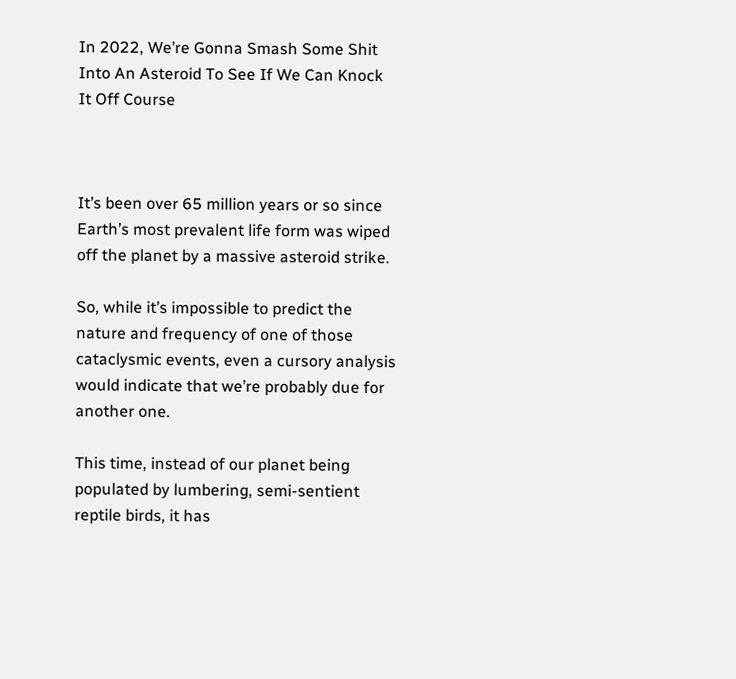In 2022, We’re Gonna Smash Some Shit Into An Asteroid To See If We Can Knock It Off Course



It’s been over 65 million years or so since Earth’s most prevalent life form was wiped off the planet by a massive asteroid strike.

So, while it’s impossible to predict the nature and frequency of one of those cataclysmic events, even a cursory analysis would indicate that we’re probably due for another one.

This time, instead of our planet being populated by lumbering, semi-sentient reptile birds, it has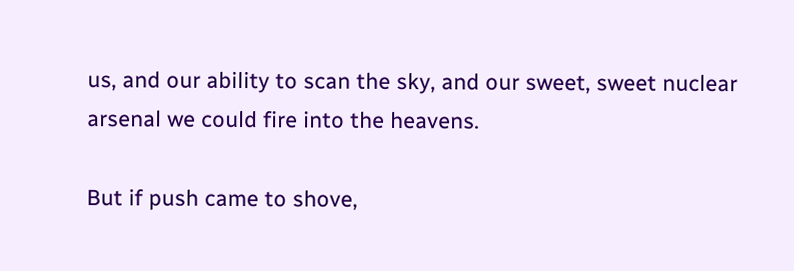us, and our ability to scan the sky, and our sweet, sweet nuclear arsenal we could fire into the heavens.

But if push came to shove,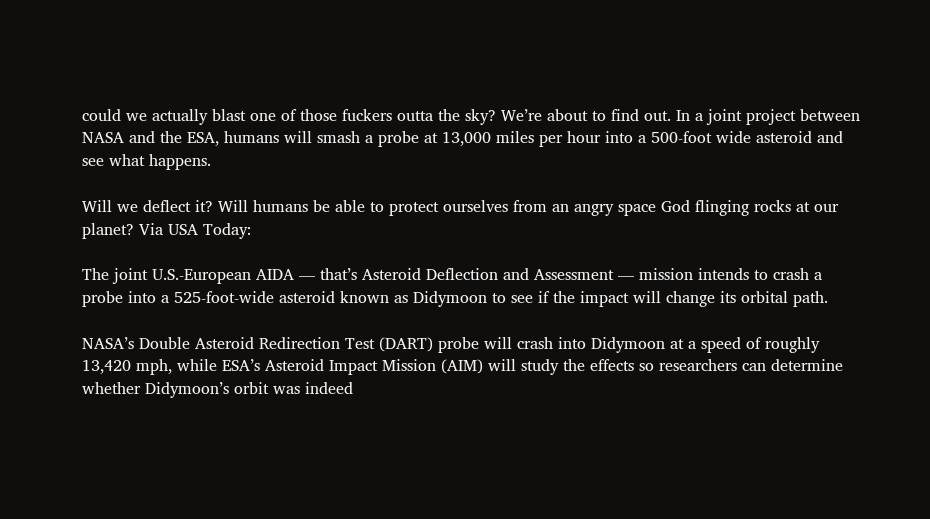could we actually blast one of those fuckers outta the sky? We’re about to find out. In a joint project between NASA and the ESA, humans will smash a probe at 13,000 miles per hour into a 500-foot wide asteroid and see what happens.

Will we deflect it? Will humans be able to protect ourselves from an angry space God flinging rocks at our planet? Via USA Today:

The joint U.S.-European AIDA — that’s Asteroid Deflection and Assessment — mission intends to crash a probe into a 525-foot-wide asteroid known as Didymoon to see if the impact will change its orbital path.

NASA’s Double Asteroid Redirection Test (DART) probe will crash into Didymoon at a speed of roughly 13,420 mph, while ESA’s Asteroid Impact Mission (AIM) will study the effects so researchers can determine whether Didymoon’s orbit was indeed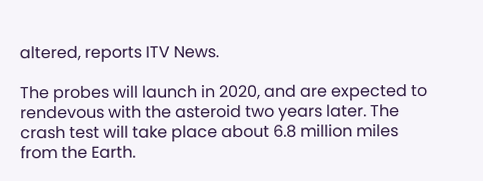altered, reports ITV News.

The probes will launch in 2020, and are expected to rendevous with the asteroid two years later. The crash test will take place about 6.8 million miles from the Earth.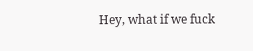Hey, what if we fuck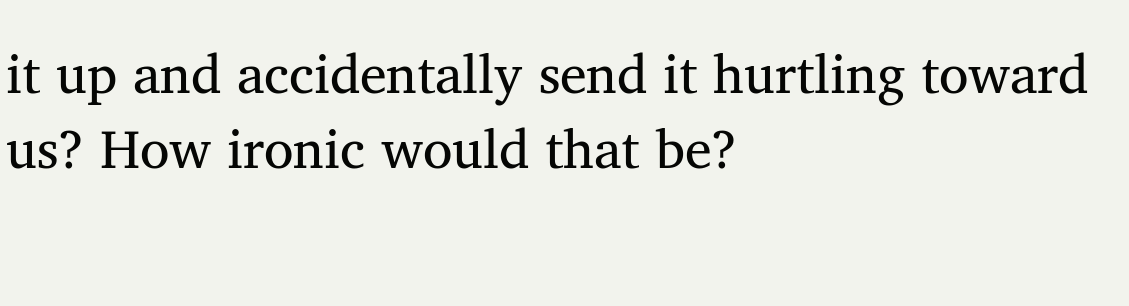it up and accidentally send it hurtling toward us? How ironic would that be?